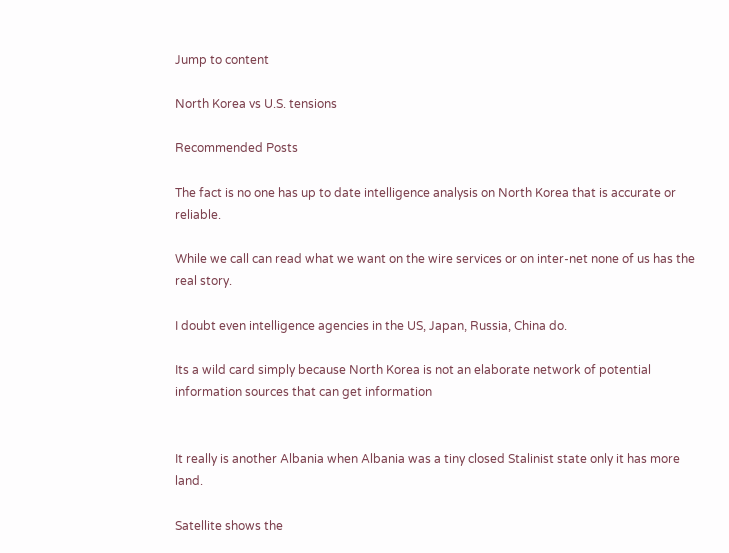Jump to content

North Korea vs U.S. tensions

Recommended Posts

The fact is no one has up to date intelligence analysis on North Korea that is accurate or reliable.

While we call can read what we want on the wire services or on inter-net none of us has the real story.

I doubt even intelligence agencies in the US, Japan, Russia, China do.

Its a wild card simply because North Korea is not an elaborate network of potential information sources that can get information


It really is another Albania when Albania was a tiny closed Stalinist state only it has more land.

Satellite shows the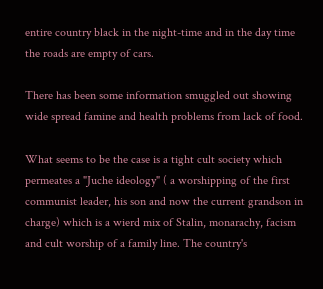entire country black in the night-time and in the day time the roads are empty of cars.

There has been some information smuggled out showing wide spread famine and health problems from lack of food.

What seems to be the case is a tight cult society which permeates a "Juche ideology" ( a worshipping of the first communist leader, his son and now the current grandson in charge) which is a wierd mix of Stalin, monarachy, facism and cult worship of a family line. The country's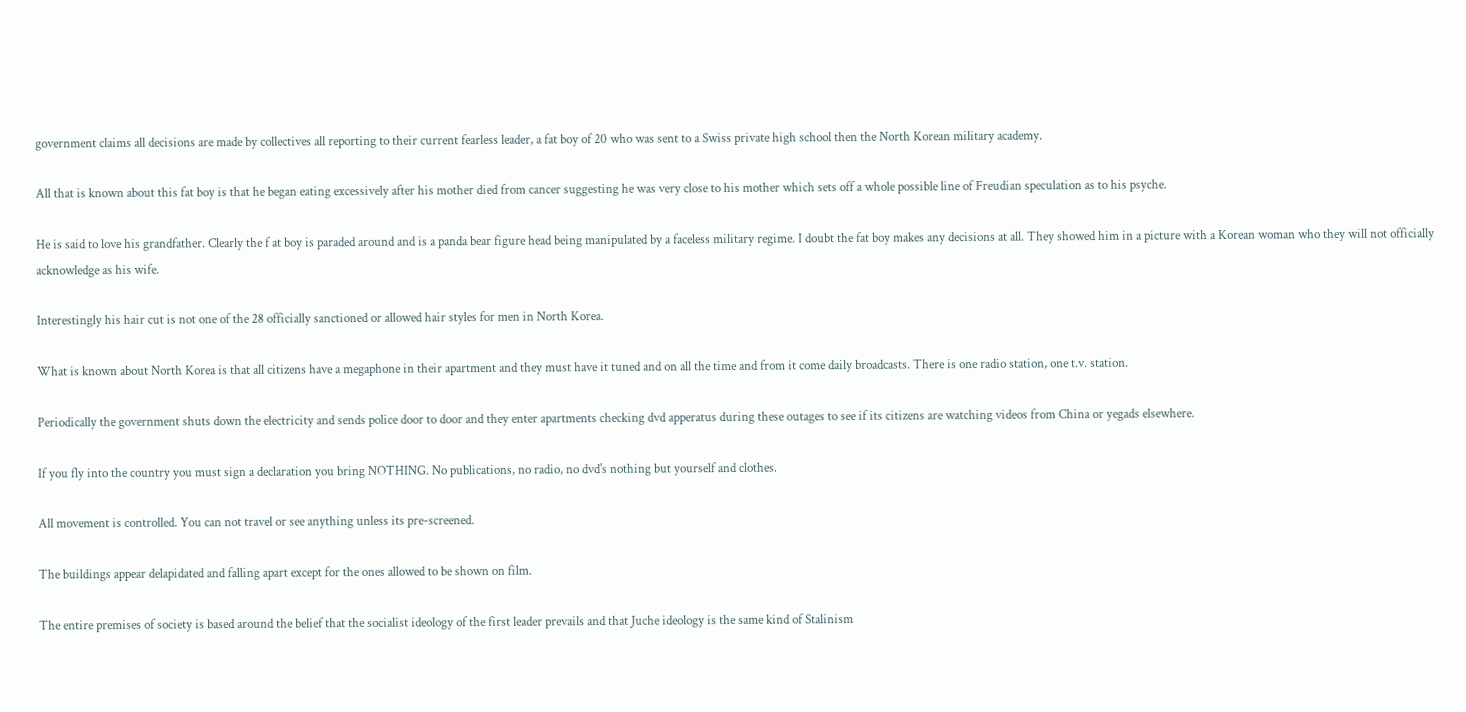government claims all decisions are made by collectives all reporting to their current fearless leader, a fat boy of 20 who was sent to a Swiss private high school then the North Korean military academy.

All that is known about this fat boy is that he began eating excessively after his mother died from cancer suggesting he was very close to his mother which sets off a whole possible line of Freudian speculation as to his psyche.

He is said to love his grandfather. Clearly the f at boy is paraded around and is a panda bear figure head being manipulated by a faceless military regime. I doubt the fat boy makes any decisions at all. They showed him in a picture with a Korean woman who they will not officially acknowledge as his wife.

Interestingly his hair cut is not one of the 28 officially sanctioned or allowed hair styles for men in North Korea.

What is known about North Korea is that all citizens have a megaphone in their apartment and they must have it tuned and on all the time and from it come daily broadcasts. There is one radio station, one t.v. station.

Periodically the government shuts down the electricity and sends police door to door and they enter apartments checking dvd apperatus during these outages to see if its citizens are watching videos from China or yegads elsewhere.

If you fly into the country you must sign a declaration you bring NOTHING. No publications, no radio, no dvd's nothing but yourself and clothes.

All movement is controlled. You can not travel or see anything unless its pre-screened.

The buildings appear delapidated and falling apart except for the ones allowed to be shown on film.

The entire premises of society is based around the belief that the socialist ideology of the first leader prevails and that Juche ideology is the same kind of Stalinism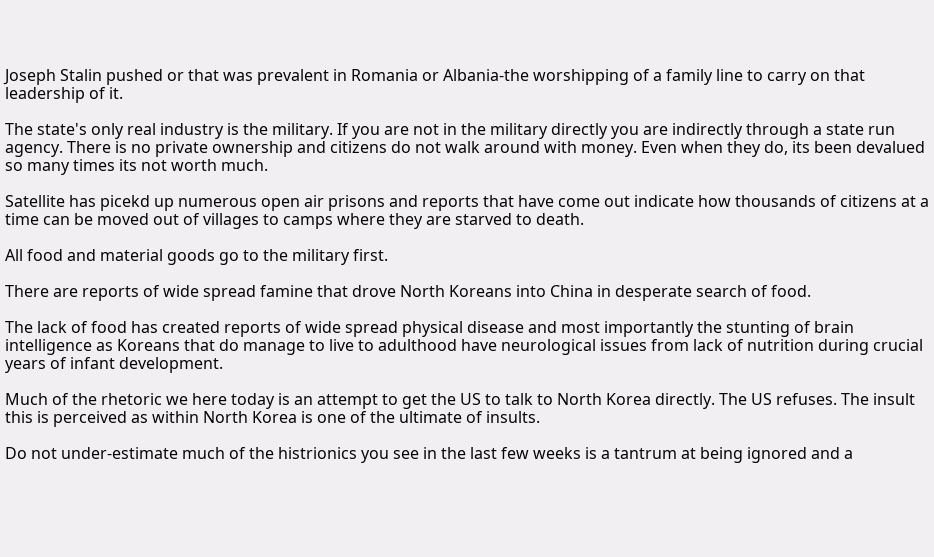Joseph Stalin pushed or that was prevalent in Romania or Albania-the worshipping of a family line to carry on that leadership of it.

The state's only real industry is the military. If you are not in the military directly you are indirectly through a state run agency. There is no private ownership and citizens do not walk around with money. Even when they do, its been devalued so many times its not worth much.

Satellite has picekd up numerous open air prisons and reports that have come out indicate how thousands of citizens at a time can be moved out of villages to camps where they are starved to death.

All food and material goods go to the military first.

There are reports of wide spread famine that drove North Koreans into China in desperate search of food.

The lack of food has created reports of wide spread physical disease and most importantly the stunting of brain intelligence as Koreans that do manage to live to adulthood have neurological issues from lack of nutrition during crucial years of infant development.

Much of the rhetoric we here today is an attempt to get the US to talk to North Korea directly. The US refuses. The insult this is perceived as within North Korea is one of the ultimate of insults.

Do not under-estimate much of the histrionics you see in the last few weeks is a tantrum at being ignored and a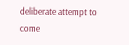deliberate attempt to come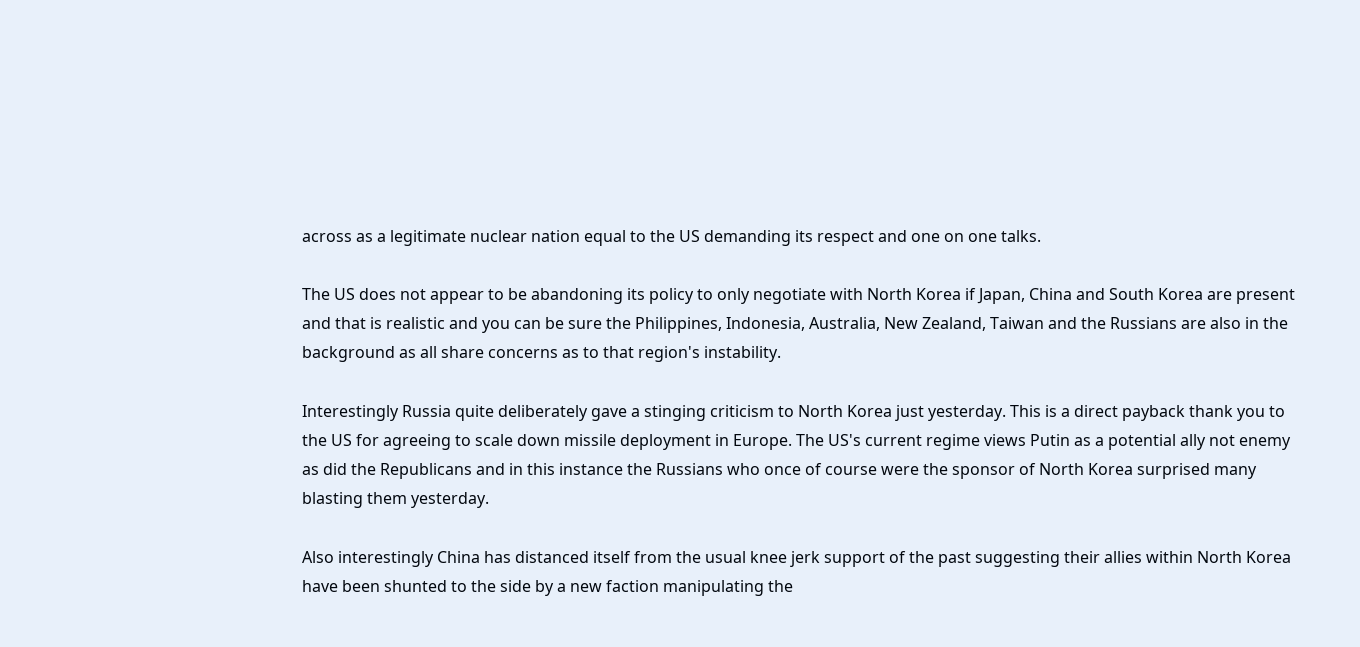across as a legitimate nuclear nation equal to the US demanding its respect and one on one talks.

The US does not appear to be abandoning its policy to only negotiate with North Korea if Japan, China and South Korea are present and that is realistic and you can be sure the Philippines, Indonesia, Australia, New Zealand, Taiwan and the Russians are also in the background as all share concerns as to that region's instability.

Interestingly Russia quite deliberately gave a stinging criticism to North Korea just yesterday. This is a direct payback thank you to the US for agreeing to scale down missile deployment in Europe. The US's current regime views Putin as a potential ally not enemy as did the Republicans and in this instance the Russians who once of course were the sponsor of North Korea surprised many blasting them yesterday.

Also interestingly China has distanced itself from the usual knee jerk support of the past suggesting their allies within North Korea have been shunted to the side by a new faction manipulating the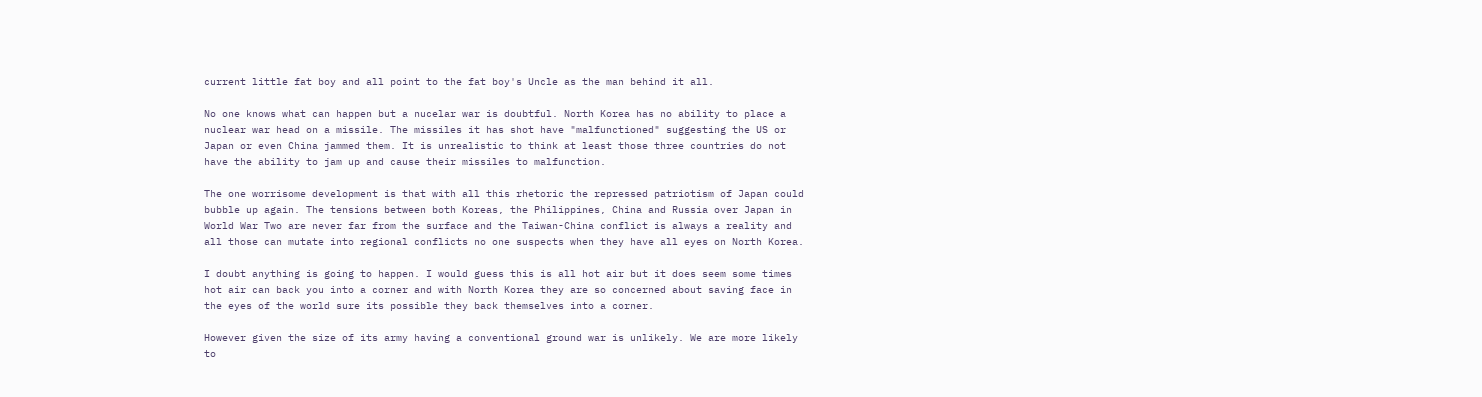current little fat boy and all point to the fat boy's Uncle as the man behind it all.

No one knows what can happen but a nucelar war is doubtful. North Korea has no ability to place a nuclear war head on a missile. The missiles it has shot have "malfunctioned" suggesting the US or Japan or even China jammed them. It is unrealistic to think at least those three countries do not have the ability to jam up and cause their missiles to malfunction.

The one worrisome development is that with all this rhetoric the repressed patriotism of Japan could bubble up again. The tensions between both Koreas, the Philippines, China and Russia over Japan in World War Two are never far from the surface and the Taiwan-China conflict is always a reality and all those can mutate into regional conflicts no one suspects when they have all eyes on North Korea.

I doubt anything is going to happen. I would guess this is all hot air but it does seem some times hot air can back you into a corner and with North Korea they are so concerned about saving face in the eyes of the world sure its possible they back themselves into a corner.

However given the size of its army having a conventional ground war is unlikely. We are more likely to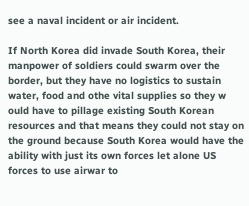see a naval incident or air incident.

If North Korea did invade South Korea, their manpower of soldiers could swarm over the border, but they have no logistics to sustain water, food and othe vital supplies so they w ould have to pillage existing South Korean resources and that means they could not stay on the ground because South Korea would have the ability with just its own forces let alone US forces to use airwar to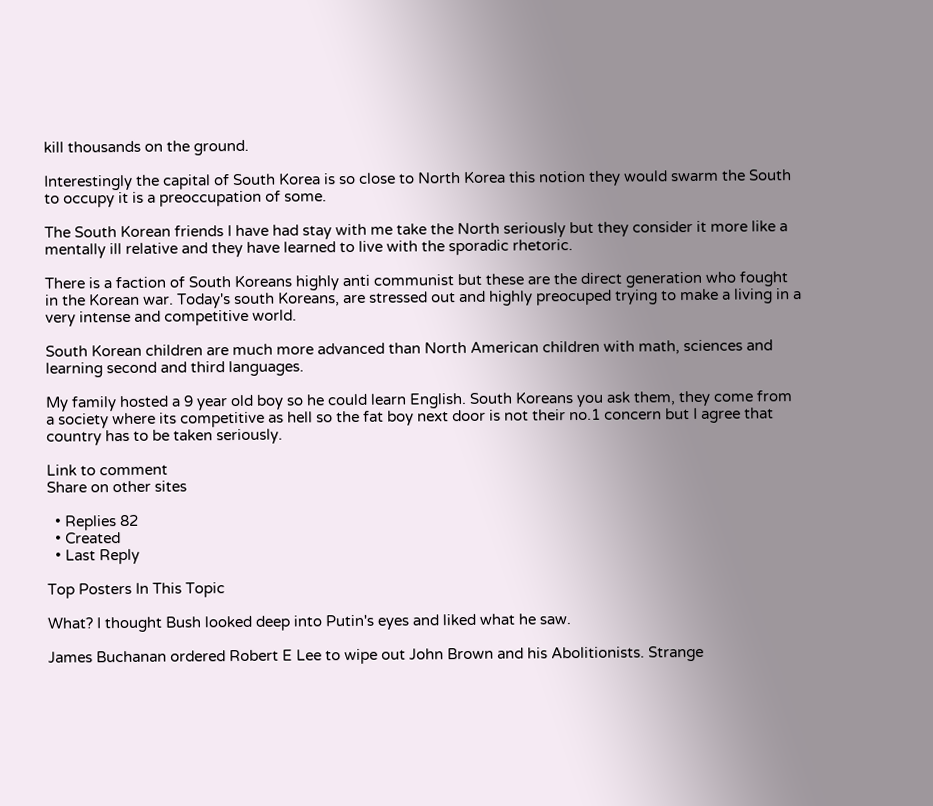kill thousands on the ground.

Interestingly the capital of South Korea is so close to North Korea this notion they would swarm the South to occupy it is a preoccupation of some.

The South Korean friends I have had stay with me take the North seriously but they consider it more like a mentally ill relative and they have learned to live with the sporadic rhetoric.

There is a faction of South Koreans highly anti communist but these are the direct generation who fought in the Korean war. Today's south Koreans, are stressed out and highly preocuped trying to make a living in a very intense and competitive world.

South Korean children are much more advanced than North American children with math, sciences and learning second and third languages.

My family hosted a 9 year old boy so he could learn English. South Koreans you ask them, they come from a society where its competitive as hell so the fat boy next door is not their no.1 concern but I agree that country has to be taken seriously.

Link to comment
Share on other sites

  • Replies 82
  • Created
  • Last Reply

Top Posters In This Topic

What? I thought Bush looked deep into Putin's eyes and liked what he saw.

James Buchanan ordered Robert E Lee to wipe out John Brown and his Abolitionists. Strange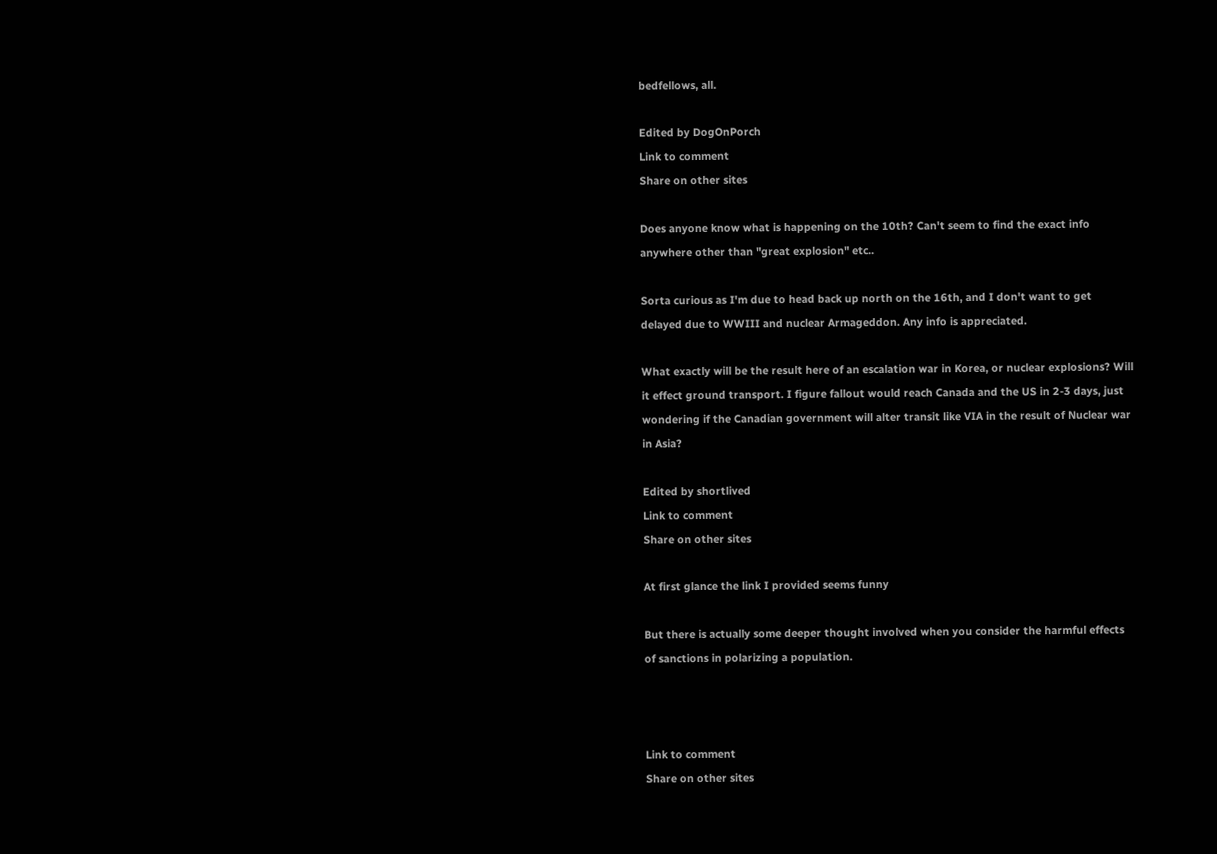bedfellows, all.

Edited by DogOnPorch
Link to comment
Share on other sites

Does anyone know what is happening on the 10th? Can't seem to find the exact info anywhere other than "great explosion" etc..

Sorta curious as I'm due to head back up north on the 16th, and I don't want to get delayed due to WWIII and nuclear Armageddon. Any info is appreciated.

What exactly will be the result here of an escalation war in Korea, or nuclear explosions? Will it effect ground transport. I figure fallout would reach Canada and the US in 2-3 days, just wondering if the Canadian government will alter transit like VIA in the result of Nuclear war in Asia?

Edited by shortlived
Link to comment
Share on other sites

At first glance the link I provided seems funny

But there is actually some deeper thought involved when you consider the harmful effects of sanctions in polarizing a population.



Link to comment
Share on other sites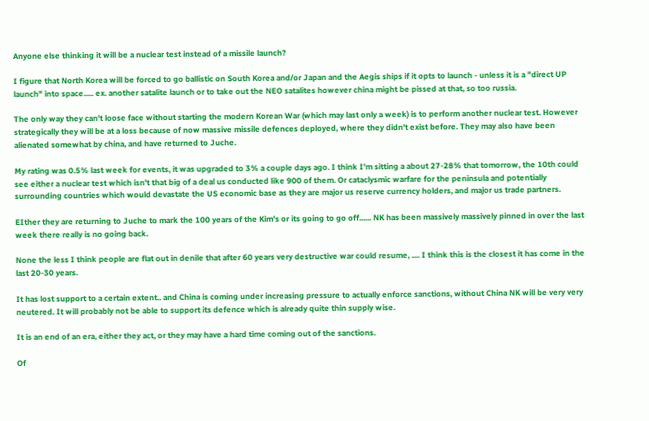Anyone else thinking it will be a nuclear test instead of a missile launch?

I figure that North Korea will be forced to go ballistic on South Korea and/or Japan and the Aegis ships if it opts to launch - unless it is a "direct UP launch" into space..... ex. another satalite launch or to take out the NEO satalites however china might be pissed at that, so too russia.

The only way they can't loose face without starting the modern Korean War (which may last only a week) is to perform another nuclear test. However strategically they will be at a loss because of now massive missile defences deployed, where they didn't exist before. They may also have been alienated somewhat by china, and have returned to Juche.

My rating was 0.5% last week for events, it was upgraded to 3% a couple days ago. I think I'm sitting a about 27-28% that tomorrow, the 10th could see either a nuclear test which isn't that big of a deal us conducted like 900 of them. Or cataclysmic warfare for the peninsula and potentially surrounding countries which would devastate the US economic base as they are major us reserve currency holders, and major us trade partners.

EIther they are returning to Juche to mark the 100 years of the Kim's or its going to go off...... NK has been massively massively pinned in over the last week there really is no going back.

None the less I think people are flat out in denile that after 60 years very destructive war could resume, .... I think this is the closest it has come in the last 20-30 years.

It has lost support to a certain extent.. and China is coming under increasing pressure to actually enforce sanctions, without China NK will be very very neutered. It will probably not be able to support its defence which is already quite thin supply wise.

It is an end of an era, either they act, or they may have a hard time coming out of the sanctions.

Of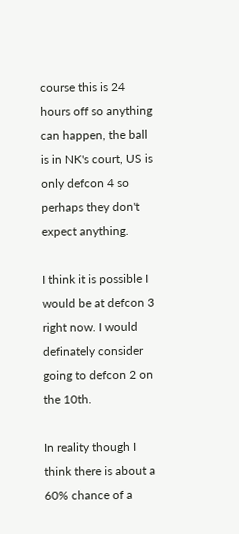course this is 24 hours off so anything can happen, the ball is in NK's court, US is only defcon 4 so perhaps they don't expect anything.

I think it is possible I would be at defcon 3 right now. I would definately consider going to defcon 2 on the 10th.

In reality though I think there is about a 60% chance of a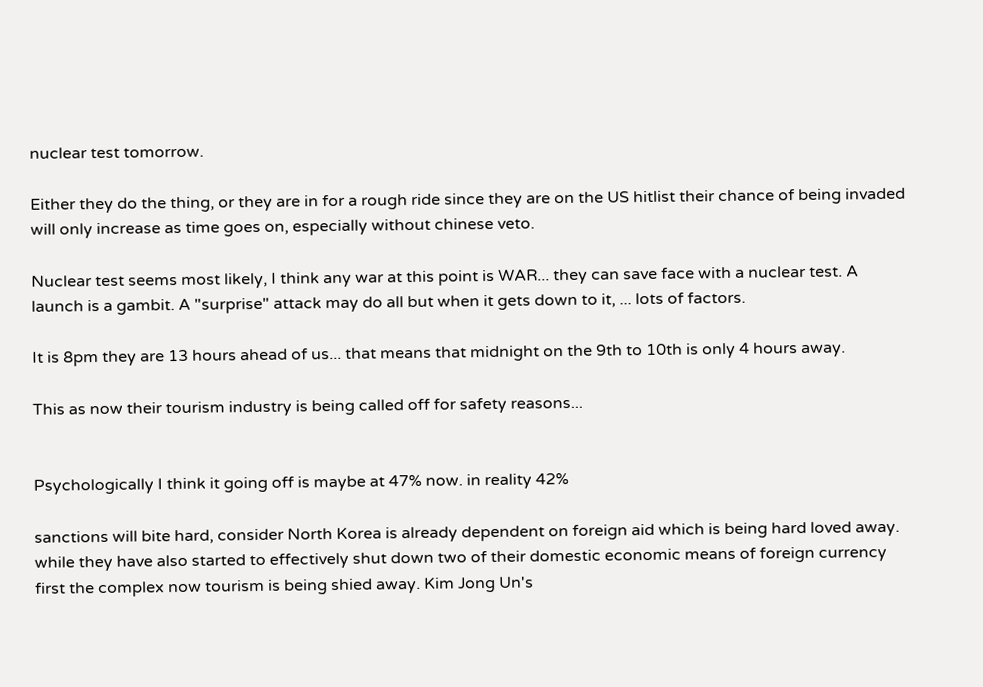nuclear test tomorrow.

Either they do the thing, or they are in for a rough ride since they are on the US hitlist their chance of being invaded will only increase as time goes on, especially without chinese veto.

Nuclear test seems most likely, I think any war at this point is WAR... they can save face with a nuclear test. A launch is a gambit. A "surprise" attack may do all but when it gets down to it, ... lots of factors.

It is 8pm they are 13 hours ahead of us... that means that midnight on the 9th to 10th is only 4 hours away.

This as now their tourism industry is being called off for safety reasons...


Psychologically I think it going off is maybe at 47% now. in reality 42%

sanctions will bite hard, consider North Korea is already dependent on foreign aid which is being hard loved away. while they have also started to effectively shut down two of their domestic economic means of foreign currency first the complex now tourism is being shied away. Kim Jong Un's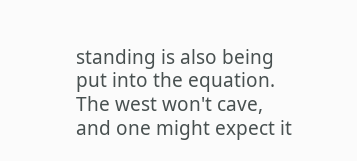standing is also being put into the equation. The west won't cave, and one might expect it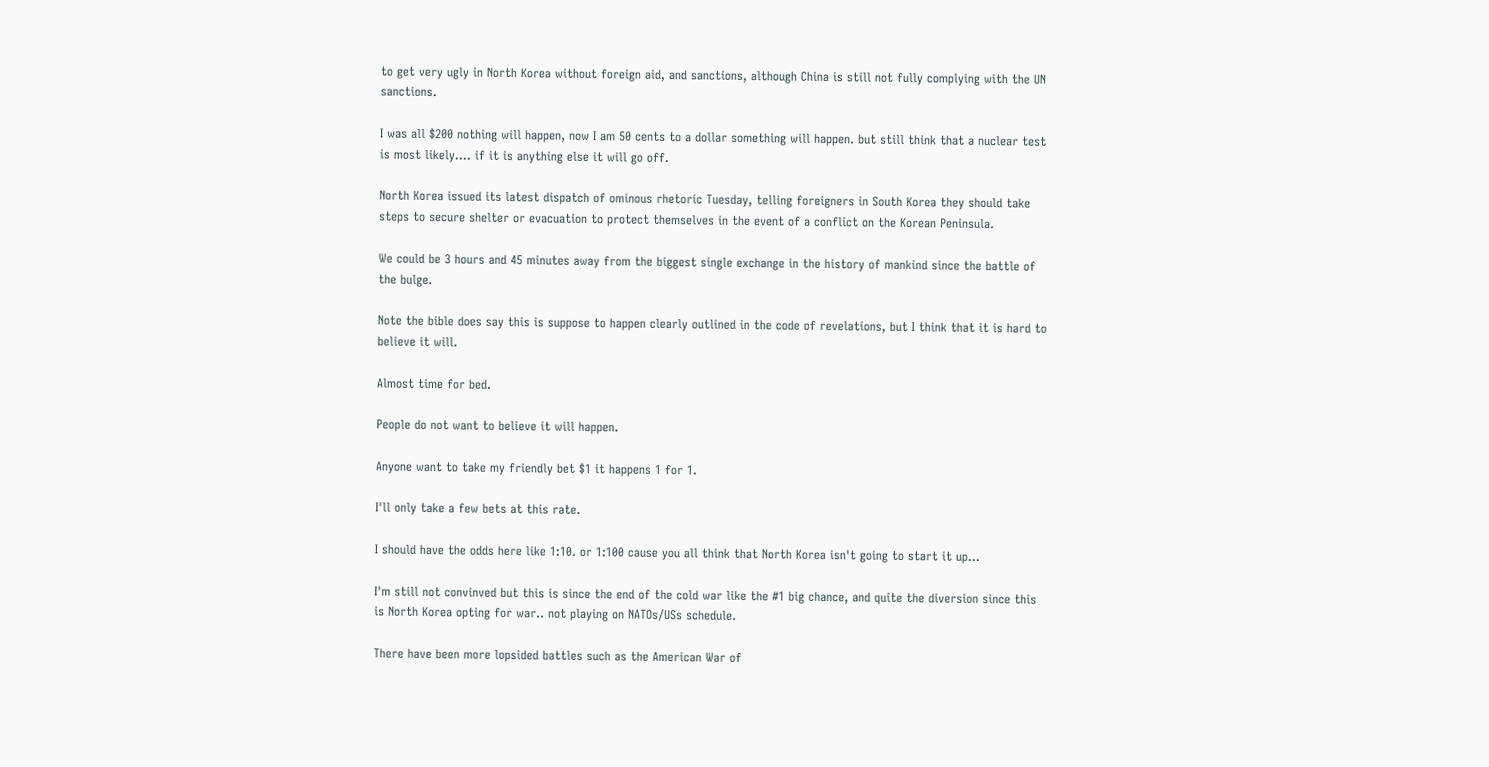to get very ugly in North Korea without foreign aid, and sanctions, although China is still not fully complying with the UN sanctions.

I was all $200 nothing will happen, now I am 50 cents to a dollar something will happen. but still think that a nuclear test is most likely.... if it is anything else it will go off.

North Korea issued its latest dispatch of ominous rhetoric Tuesday, telling foreigners in South Korea they should take steps to secure shelter or evacuation to protect themselves in the event of a conflict on the Korean Peninsula.

We could be 3 hours and 45 minutes away from the biggest single exchange in the history of mankind since the battle of the bulge.

Note the bible does say this is suppose to happen clearly outlined in the code of revelations, but I think that it is hard to believe it will.

Almost time for bed.

People do not want to believe it will happen.

Anyone want to take my friendly bet $1 it happens 1 for 1.

I'll only take a few bets at this rate.

I should have the odds here like 1:10. or 1:100 cause you all think that North Korea isn't going to start it up...

I'm still not convinved but this is since the end of the cold war like the #1 big chance, and quite the diversion since this is North Korea opting for war.. not playing on NATOs/USs schedule.

There have been more lopsided battles such as the American War of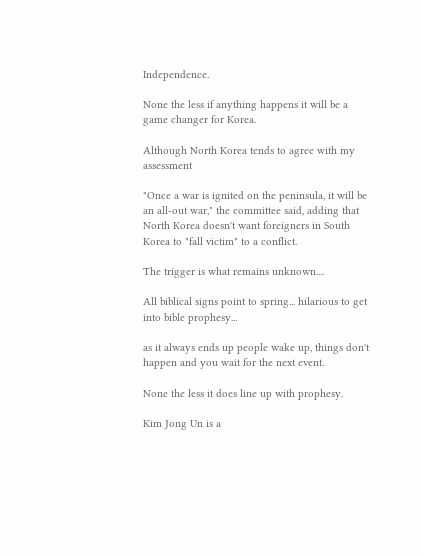Independence.

None the less if anything happens it will be a game changer for Korea.

Although North Korea tends to agree with my assessment

"Once a war is ignited on the peninsula, it will be an all-out war," the committee said, adding that North Korea doesn't want foreigners in South Korea to "fall victim" to a conflict.

The trigger is what remains unknown....

All biblical signs point to spring... hilarious to get into bible prophesy...

as it always ends up people wake up, things don't happen and you wait for the next event.

None the less it does line up with prophesy.

Kim Jong Un is a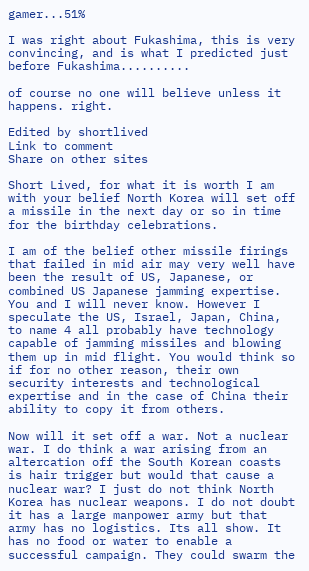gamer...51%

I was right about Fukashima, this is very convincing, and is what I predicted just before Fukashima..........

of course no one will believe unless it happens. right.

Edited by shortlived
Link to comment
Share on other sites

Short Lived, for what it is worth I am with your belief North Korea will set off a missile in the next day or so in time for the birthday celebrations.

I am of the belief other missile firings that failed in mid air may very well have been the result of US, Japanese, or combined US Japanese jamming expertise. You and I will never know. However I speculate the US, Israel, Japan, China, to name 4 all probably have technology capable of jamming missiles and blowing them up in mid flight. You would think so if for no other reason, their own security interests and technological expertise and in the case of China their ability to copy it from others.

Now will it set off a war. Not a nuclear war. I do think a war arising from an altercation off the South Korean coasts is hair trigger but would that cause a nuclear war? I just do not think North Korea has nuclear weapons. I do not doubt it has a large manpower army but that army has no logistics. Its all show. It has no food or water to enable a successful campaign. They could swarm the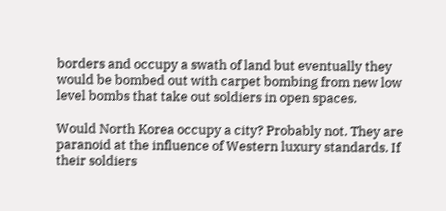borders and occupy a swath of land but eventually they would be bombed out with carpet bombing from new low level bombs that take out soldiers in open spaces.

Would North Korea occupy a city? Probably not. They are paranoid at the influence of Western luxury standards. If their soldiers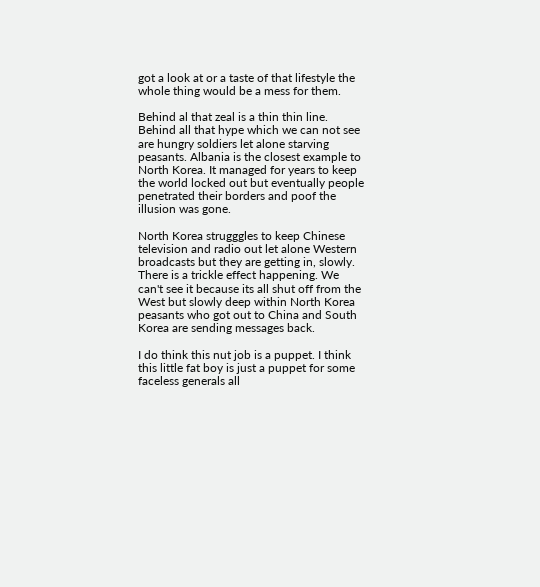got a look at or a taste of that lifestyle the whole thing would be a mess for them.

Behind al that zeal is a thin thin line. Behind all that hype which we can not see are hungry soldiers let alone starving peasants. Albania is the closest example to North Korea. It managed for years to keep the world locked out but eventually people penetrated their borders and poof the illusion was gone.

North Korea strugggles to keep Chinese television and radio out let alone Western broadcasts but they are getting in, slowly. There is a trickle effect happening. We can't see it because its all shut off from the West but slowly deep within North Korea peasants who got out to China and South Korea are sending messages back.

I do think this nut job is a puppet. I think this little fat boy is just a puppet for some faceless generals all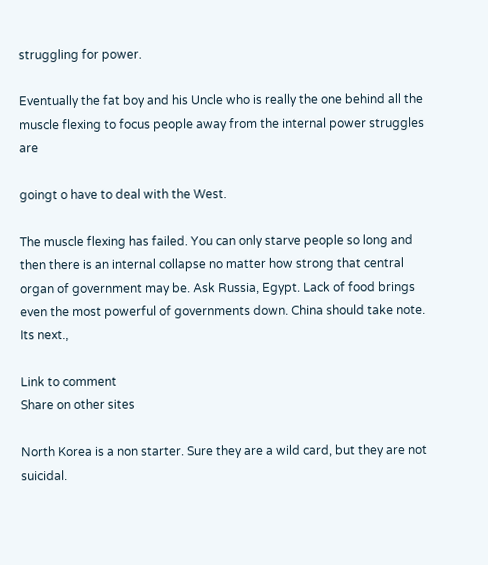struggling for power.

Eventually the fat boy and his Uncle who is really the one behind all the muscle flexing to focus people away from the internal power struggles are

goingt o have to deal with the West.

The muscle flexing has failed. You can only starve people so long and then there is an internal collapse no matter how strong that central organ of government may be. Ask Russia, Egypt. Lack of food brings even the most powerful of governments down. China should take note. Its next.,

Link to comment
Share on other sites

North Korea is a non starter. Sure they are a wild card, but they are not suicidal.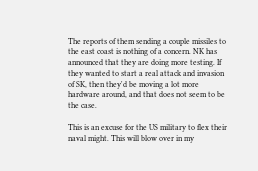The reports of them sending a couple missiles to the east coast is nothing of a concern. NK has announced that they are doing more testing. If they wanted to start a real attack and invasion of SK, then they'd be moving a lot more hardware around, and that does not seem to be the case.

This is an excuse for the US military to flex their naval might. This will blow over in my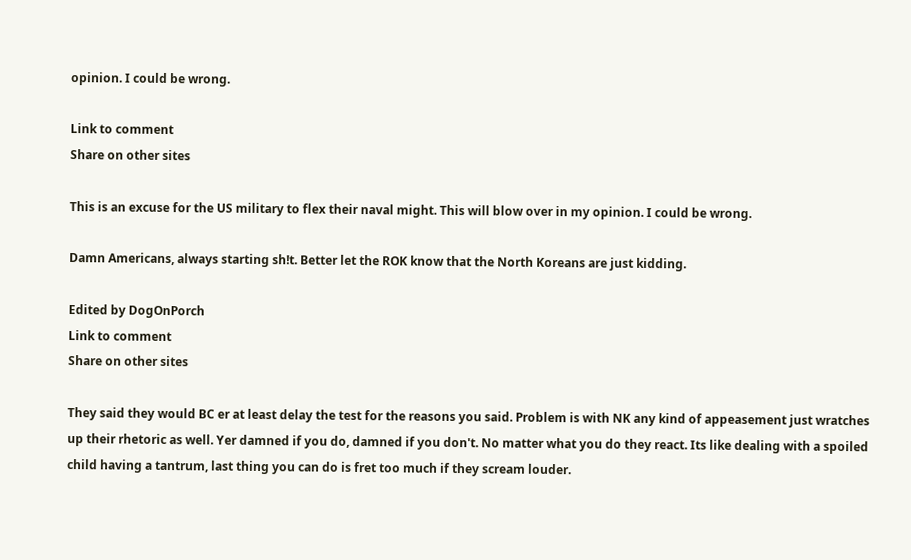opinion. I could be wrong.

Link to comment
Share on other sites

This is an excuse for the US military to flex their naval might. This will blow over in my opinion. I could be wrong.

Damn Americans, always starting sh!t. Better let the ROK know that the North Koreans are just kidding.

Edited by DogOnPorch
Link to comment
Share on other sites

They said they would BC er at least delay the test for the reasons you said. Problem is with NK any kind of appeasement just wratches up their rhetoric as well. Yer damned if you do, damned if you don't. No matter what you do they react. Its like dealing with a spoiled child having a tantrum, last thing you can do is fret too much if they scream louder.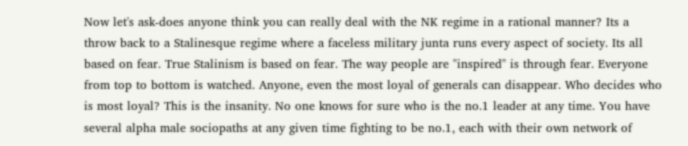Now let's ask-does anyone think you can really deal with the NK regime in a rational manner? Its a throw back to a Stalinesque regime where a faceless military junta runs every aspect of society. Its all based on fear. True Stalinism is based on fear. The way people are "inspired" is through fear. Everyone from top to bottom is watched. Anyone, even the most loyal of generals can disappear. Who decides who is most loyal? This is the insanity. No one knows for sure who is the no.1 leader at any time. You have several alpha male sociopaths at any given time fighting to be no.1, each with their own network of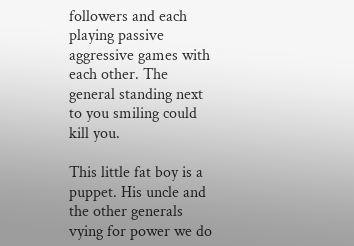followers and each playing passive aggressive games with each other. The general standing next to you smiling could kill you.

This little fat boy is a puppet. His uncle and the other generals vying for power we do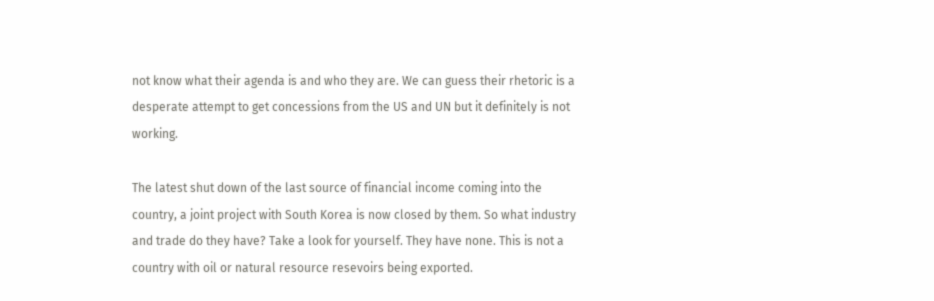not know what their agenda is and who they are. We can guess their rhetoric is a desperate attempt to get concessions from the US and UN but it definitely is not working.

The latest shut down of the last source of financial income coming into the country, a joint project with South Korea is now closed by them. So what industry and trade do they have? Take a look for yourself. They have none. This is not a country with oil or natural resource resevoirs being exported.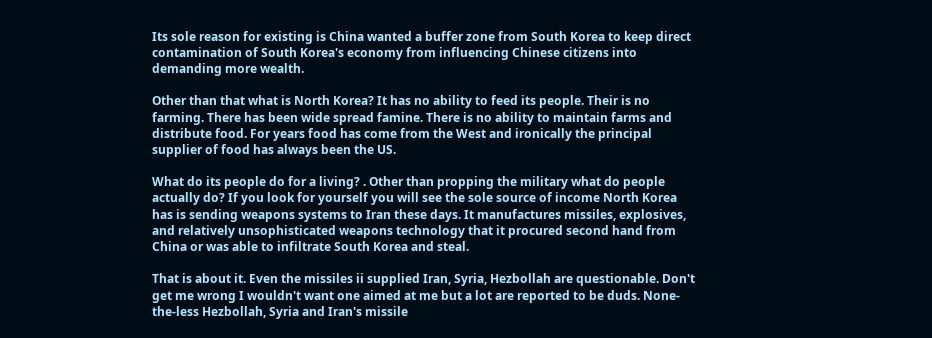Its sole reason for existing is China wanted a buffer zone from South Korea to keep direct contamination of South Korea's economy from influencing Chinese citizens into demanding more wealth.

Other than that what is North Korea? It has no ability to feed its people. Their is no farming. There has been wide spread famine. There is no ability to maintain farms and distribute food. For years food has come from the West and ironically the principal supplier of food has always been the US.

What do its people do for a living? . Other than propping the military what do people actually do? If you look for yourself you will see the sole source of income North Korea has is sending weapons systems to Iran these days. It manufactures missiles, explosives, and relatively unsophisticated weapons technology that it procured second hand from China or was able to infiltrate South Korea and steal.

That is about it. Even the missiles ii supplied Iran, Syria, Hezbollah are questionable. Don't get me wrong I wouldn't want one aimed at me but a lot are reported to be duds. None-the-less Hezbollah, Syria and Iran's missile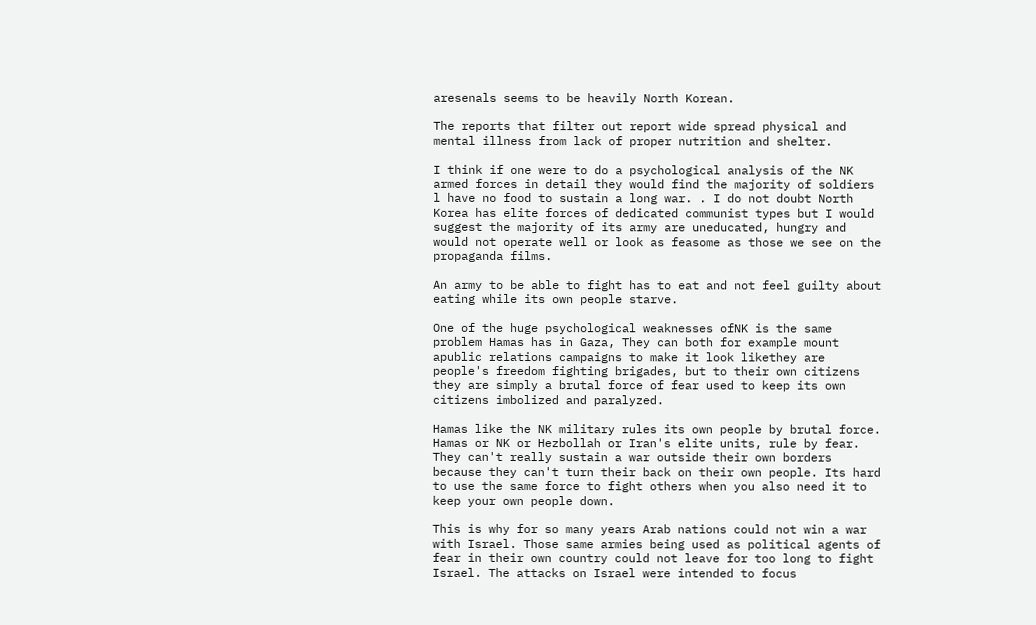aresenals seems to be heavily North Korean.

The reports that filter out report wide spread physical and mental illness from lack of proper nutrition and shelter.

I think if one were to do a psychological analysis of the NK armed forces in detail they would find the majority of soldiers l have no food to sustain a long war. . I do not doubt North Korea has elite forces of dedicated communist types but I would suggest the majority of its army are uneducated, hungry and would not operate well or look as feasome as those we see on the propaganda films.

An army to be able to fight has to eat and not feel guilty about eating while its own people starve.

One of the huge psychological weaknesses ofNK is the same problem Hamas has in Gaza, They can both for example mount apublic relations campaigns to make it look likethey are people's freedom fighting brigades, but to their own citizens they are simply a brutal force of fear used to keep its own citizens imbolized and paralyzed.

Hamas like the NK military rules its own people by brutal force. Hamas or NK or Hezbollah or Iran's elite units, rule by fear. They can't really sustain a war outside their own borders because they can't turn their back on their own people. Its hard to use the same force to fight others when you also need it to keep your own people down.

This is why for so many years Arab nations could not win a war with Israel. Those same armies being used as political agents of fear in their own country could not leave for too long to fight Israel. The attacks on Israel were intended to focus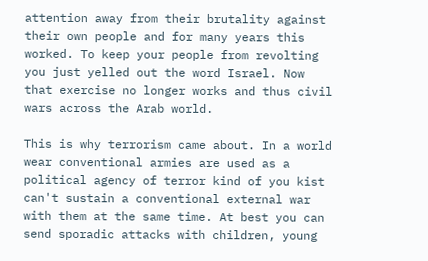attention away from their brutality against their own people and for many years this worked. To keep your people from revolting you just yelled out the word Israel. Now that exercise no longer works and thus civil wars across the Arab world.

This is why terrorism came about. In a world wear conventional armies are used as a political agency of terror kind of you kist can't sustain a conventional external war with them at the same time. At best you can send sporadic attacks with children, young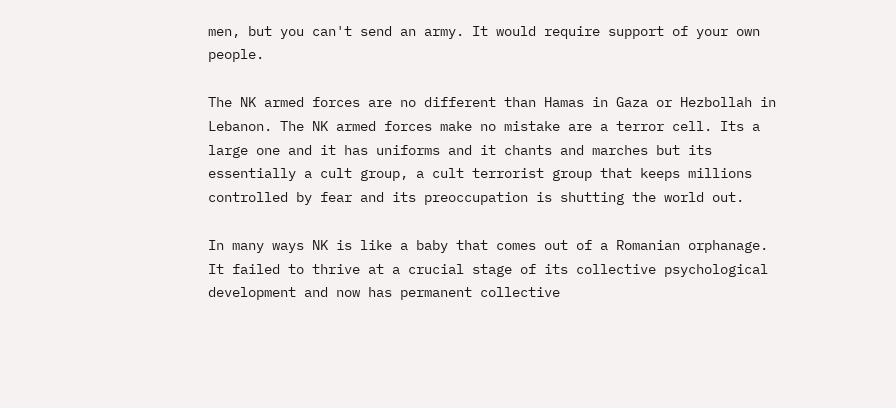men, but you can't send an army. It would require support of your own people.

The NK armed forces are no different than Hamas in Gaza or Hezbollah in Lebanon. The NK armed forces make no mistake are a terror cell. Its a large one and it has uniforms and it chants and marches but its essentially a cult group, a cult terrorist group that keeps millions controlled by fear and its preoccupation is shutting the world out.

In many ways NK is like a baby that comes out of a Romanian orphanage. It failed to thrive at a crucial stage of its collective psychological development and now has permanent collective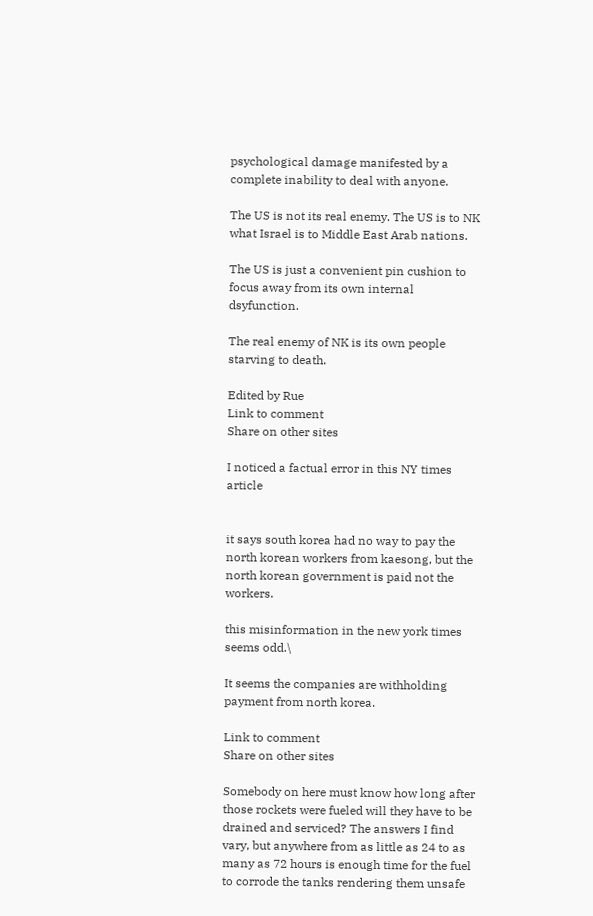psychological damage manifested by a complete inability to deal with anyone.

The US is not its real enemy. The US is to NK what Israel is to Middle East Arab nations.

The US is just a convenient pin cushion to focus away from its own internal dsyfunction.

The real enemy of NK is its own people starving to death.

Edited by Rue
Link to comment
Share on other sites

I noticed a factual error in this NY times article


it says south korea had no way to pay the north korean workers from kaesong, but the north korean government is paid not the workers.

this misinformation in the new york times seems odd.\

It seems the companies are withholding payment from north korea.

Link to comment
Share on other sites

Somebody on here must know how long after those rockets were fueled will they have to be drained and serviced? The answers I find vary, but anywhere from as little as 24 to as many as 72 hours is enough time for the fuel to corrode the tanks rendering them unsafe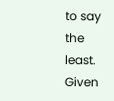to say the least. Given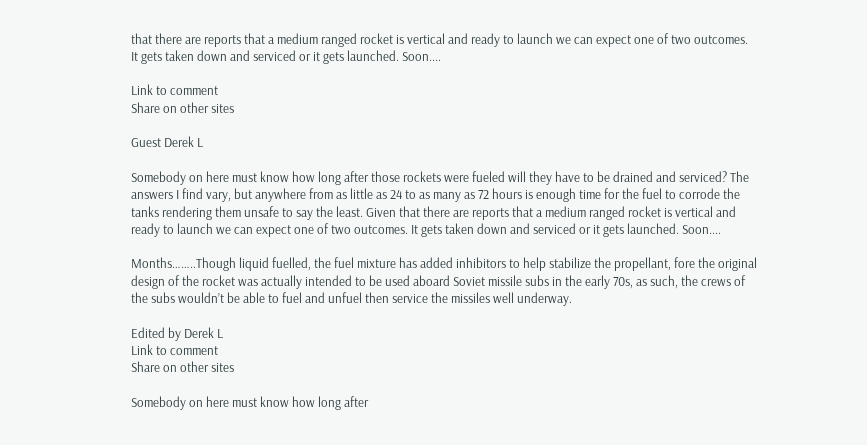that there are reports that a medium ranged rocket is vertical and ready to launch we can expect one of two outcomes. It gets taken down and serviced or it gets launched. Soon....

Link to comment
Share on other sites

Guest Derek L

Somebody on here must know how long after those rockets were fueled will they have to be drained and serviced? The answers I find vary, but anywhere from as little as 24 to as many as 72 hours is enough time for the fuel to corrode the tanks rendering them unsafe to say the least. Given that there are reports that a medium ranged rocket is vertical and ready to launch we can expect one of two outcomes. It gets taken down and serviced or it gets launched. Soon....

Months……..Though liquid fuelled, the fuel mixture has added inhibitors to help stabilize the propellant, fore the original design of the rocket was actually intended to be used aboard Soviet missile subs in the early 70s, as such, the crews of the subs wouldn’t be able to fuel and unfuel then service the missiles well underway.

Edited by Derek L
Link to comment
Share on other sites

Somebody on here must know how long after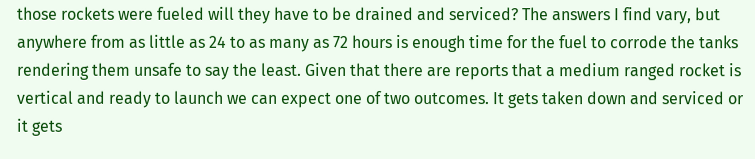those rockets were fueled will they have to be drained and serviced? The answers I find vary, but anywhere from as little as 24 to as many as 72 hours is enough time for the fuel to corrode the tanks rendering them unsafe to say the least. Given that there are reports that a medium ranged rocket is vertical and ready to launch we can expect one of two outcomes. It gets taken down and serviced or it gets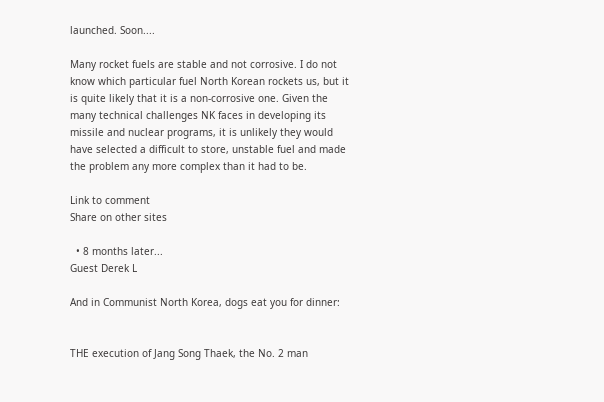launched. Soon....

Many rocket fuels are stable and not corrosive. I do not know which particular fuel North Korean rockets us, but it is quite likely that it is a non-corrosive one. Given the many technical challenges NK faces in developing its missile and nuclear programs, it is unlikely they would have selected a difficult to store, unstable fuel and made the problem any more complex than it had to be.

Link to comment
Share on other sites

  • 8 months later...
Guest Derek L

And in Communist North Korea, dogs eat you for dinner:


THE execution of Jang Song Thaek, the No. 2 man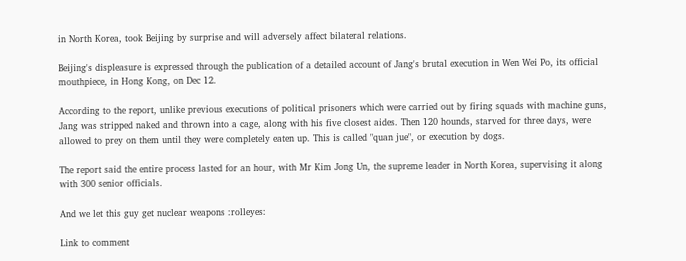in North Korea, took Beijing by surprise and will adversely affect bilateral relations.

Beijing's displeasure is expressed through the publication of a detailed account of Jang's brutal execution in Wen Wei Po, its official mouthpiece, in Hong Kong, on Dec 12.

According to the report, unlike previous executions of political prisoners which were carried out by firing squads with machine guns, Jang was stripped naked and thrown into a cage, along with his five closest aides. Then 120 hounds, starved for three days, were allowed to prey on them until they were completely eaten up. This is called "quan jue", or execution by dogs.

The report said the entire process lasted for an hour, with Mr Kim Jong Un, the supreme leader in North Korea, supervising it along with 300 senior officials.

And we let this guy get nuclear weapons :rolleyes:

Link to comment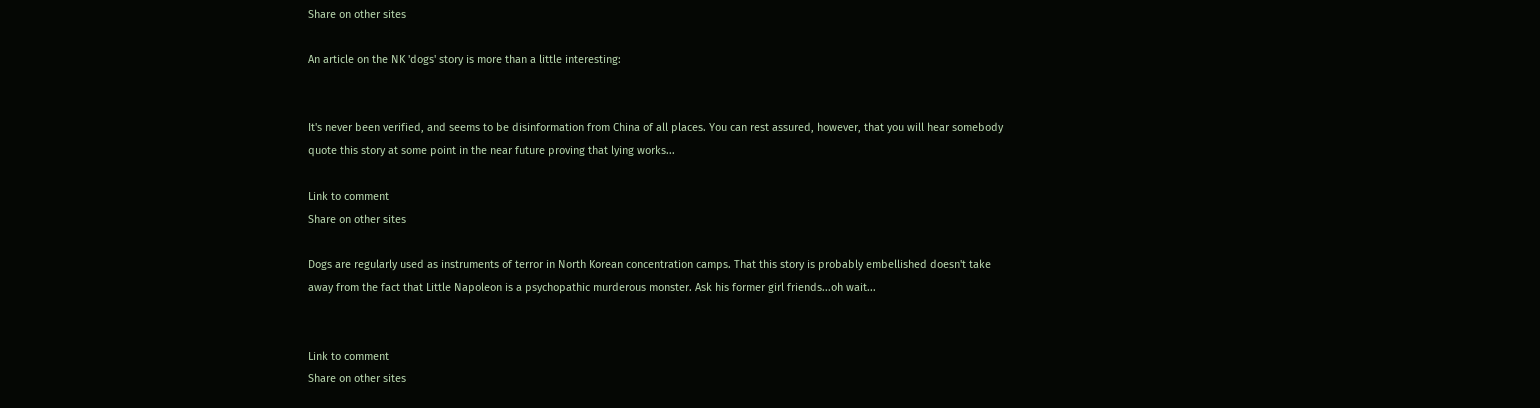Share on other sites

An article on the NK 'dogs' story is more than a little interesting:


It's never been verified, and seems to be disinformation from China of all places. You can rest assured, however, that you will hear somebody quote this story at some point in the near future proving that lying works...

Link to comment
Share on other sites

Dogs are regularly used as instruments of terror in North Korean concentration camps. That this story is probably embellished doesn't take away from the fact that Little Napoleon is a psychopathic murderous monster. Ask his former girl friends...oh wait...


Link to comment
Share on other sites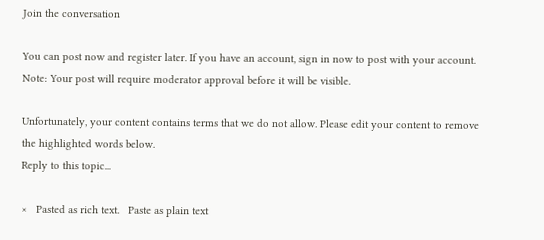Join the conversation

You can post now and register later. If you have an account, sign in now to post with your account.
Note: Your post will require moderator approval before it will be visible.

Unfortunately, your content contains terms that we do not allow. Please edit your content to remove the highlighted words below.
Reply to this topic...

×   Pasted as rich text.   Paste as plain text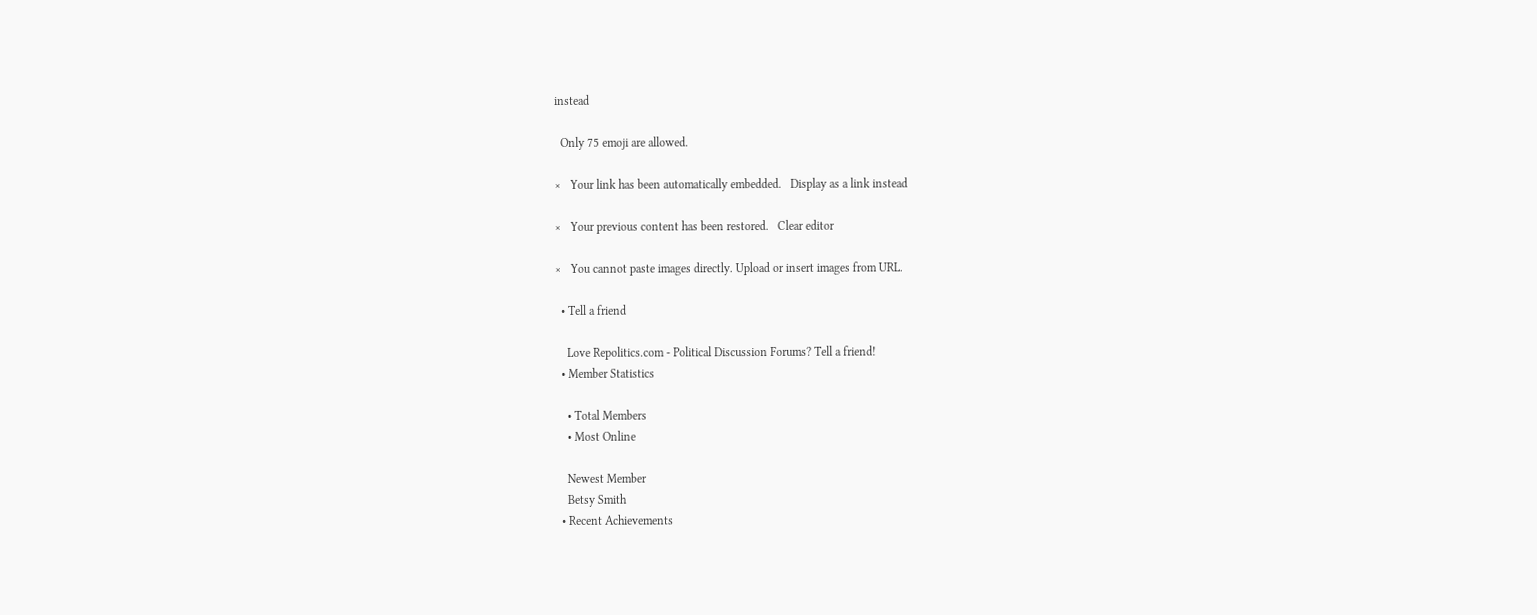instead

  Only 75 emoji are allowed.

×   Your link has been automatically embedded.   Display as a link instead

×   Your previous content has been restored.   Clear editor

×   You cannot paste images directly. Upload or insert images from URL.

  • Tell a friend

    Love Repolitics.com - Political Discussion Forums? Tell a friend!
  • Member Statistics

    • Total Members
    • Most Online

    Newest Member
    Betsy Smith
  • Recent Achievements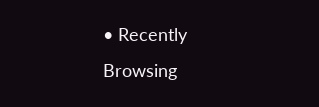• Recently Browsing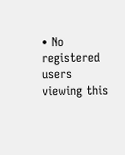• No registered users viewing this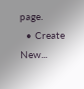page.
  • Create New...